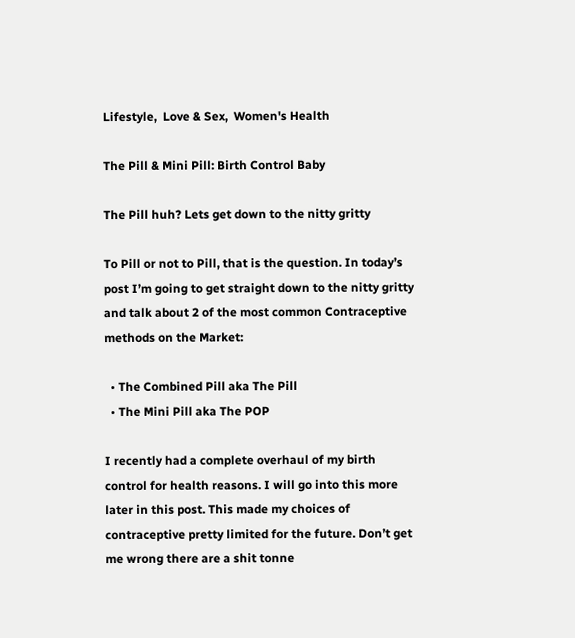Lifestyle,  Love & Sex,  Women's Health

The Pill & Mini Pill: Birth Control Baby

The Pill huh? Lets get down to the nitty gritty

To Pill or not to Pill, that is the question. In today’s post I’m going to get straight down to the nitty gritty and talk about 2 of the most common Contraceptive methods on the Market:

  • The Combined Pill aka The Pill
  • The Mini Pill aka The POP

I recently had a complete overhaul of my birth control for health reasons. I will go into this more later in this post. This made my choices of contraceptive pretty limited for the future. Don’t get me wrong there are a shit tonne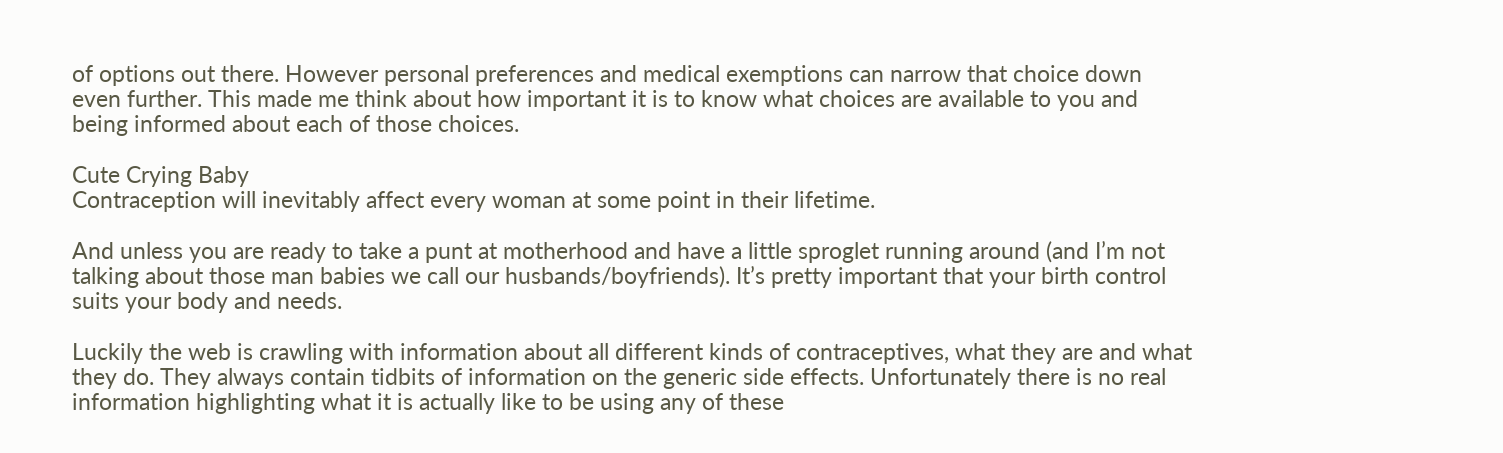of options out there. However personal preferences and medical exemptions can narrow that choice down even further. This made me think about how important it is to know what choices are available to you and being informed about each of those choices.

Cute Crying Baby
Contraception will inevitably affect every woman at some point in their lifetime.

And unless you are ready to take a punt at motherhood and have a little sproglet running around (and I’m not talking about those man babies we call our husbands/boyfriends). It’s pretty important that your birth control suits your body and needs.

Luckily the web is crawling with information about all different kinds of contraceptives, what they are and what they do. They always contain tidbits of information on the generic side effects. Unfortunately there is no real information highlighting what it is actually like to be using any of these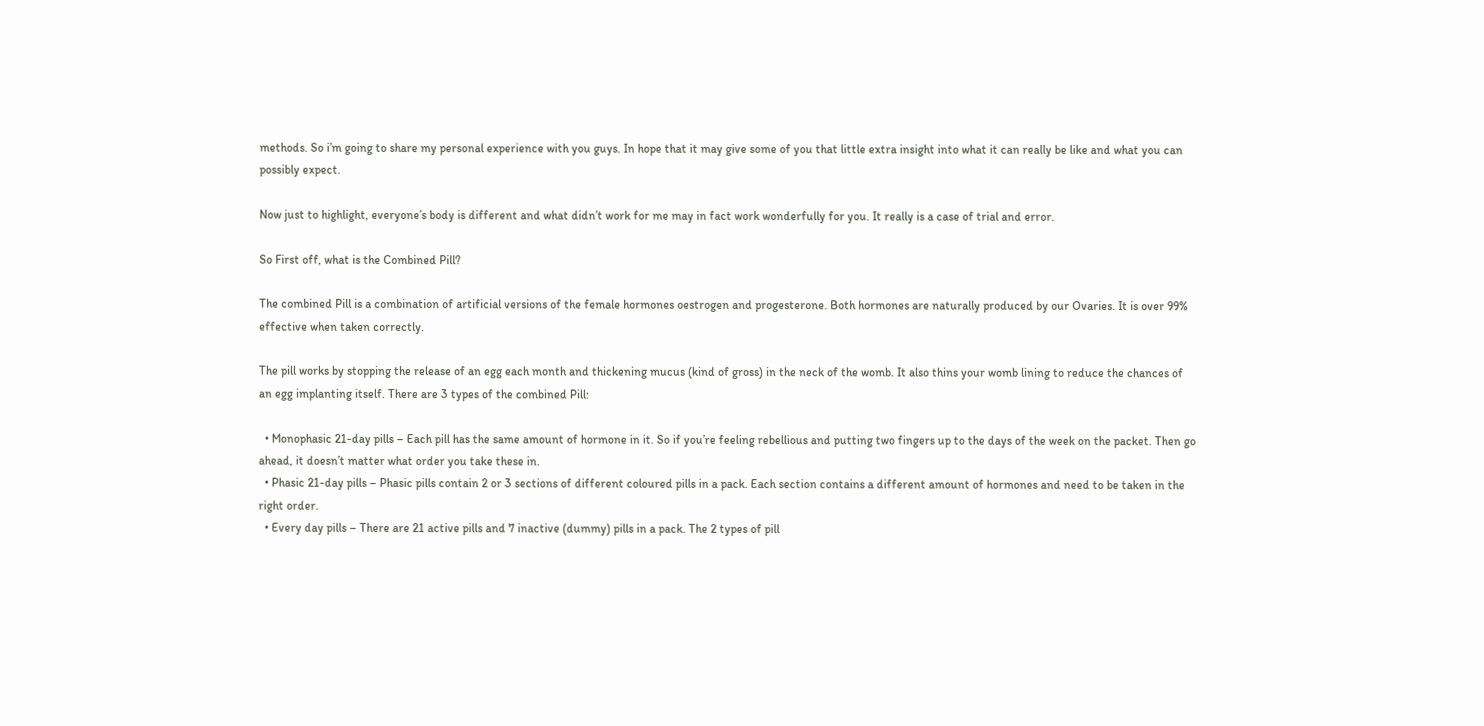methods. So i’m going to share my personal experience with you guys. In hope that it may give some of you that little extra insight into what it can really be like and what you can possibly expect.

Now just to highlight, everyone’s body is different and what didn’t work for me may in fact work wonderfully for you. It really is a case of trial and error.

So First off, what is the Combined Pill?

The combined Pill is a combination of artificial versions of the female hormones oestrogen and progesterone. Both hormones are naturally produced by our Ovaries. It is over 99% effective when taken correctly.

The pill works by stopping the release of an egg each month and thickening mucus (kind of gross) in the neck of the womb. It also thins your womb lining to reduce the chances of an egg implanting itself. There are 3 types of the combined Pill:

  • Monophasic 21-day pills – Each pill has the same amount of hormone in it. So if you’re feeling rebellious and putting two fingers up to the days of the week on the packet. Then go ahead, it doesn’t matter what order you take these in.
  • Phasic 21-day pills – Phasic pills contain 2 or 3 sections of different coloured pills in a pack. Each section contains a different amount of hormones and need to be taken in the right order.
  • Every day pills – There are 21 active pills and 7 inactive (dummy) pills in a pack. The 2 types of pill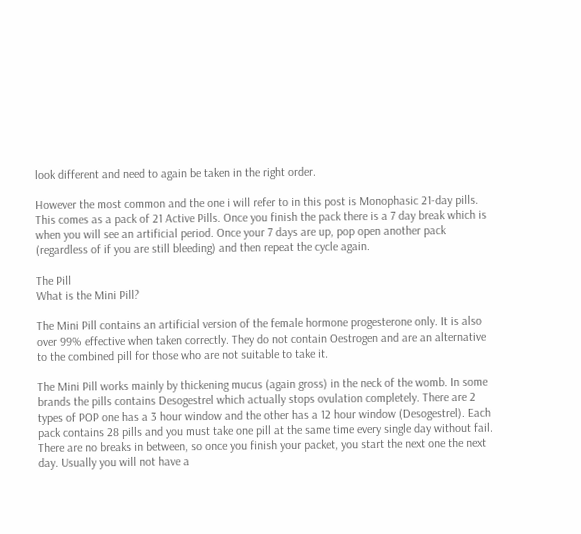look different and need to again be taken in the right order.

However the most common and the one i will refer to in this post is Monophasic 21-day pills. This comes as a pack of 21 Active Pills. Once you finish the pack there is a 7 day break which is when you will see an artificial period. Once your 7 days are up, pop open another pack (regardless of if you are still bleeding) and then repeat the cycle again.

The Pill
What is the Mini Pill?

The Mini Pill contains an artificial version of the female hormone progesterone only. It is also over 99% effective when taken correctly. They do not contain Oestrogen and are an alternative to the combined pill for those who are not suitable to take it.

The Mini Pill works mainly by thickening mucus (again gross) in the neck of the womb. In some brands the pills contains Desogestrel which actually stops ovulation completely. There are 2 types of POP one has a 3 hour window and the other has a 12 hour window (Desogestrel). Each pack contains 28 pills and you must take one pill at the same time every single day without fail. There are no breaks in between, so once you finish your packet, you start the next one the next day. Usually you will not have a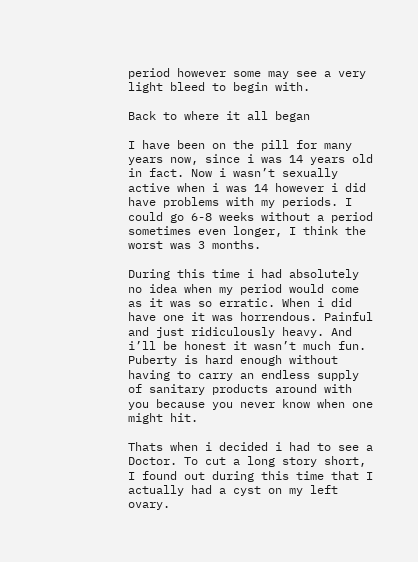period however some may see a very light bleed to begin with.

Back to where it all began

I have been on the pill for many years now, since i was 14 years old in fact. Now i wasn’t sexually active when i was 14 however i did have problems with my periods. I could go 6-8 weeks without a period sometimes even longer, I think the worst was 3 months.

During this time i had absolutely no idea when my period would come as it was so erratic. When i did have one it was horrendous. Painful and just ridiculously heavy. And i’ll be honest it wasn’t much fun. Puberty is hard enough without having to carry an endless supply of sanitary products around with you because you never know when one might hit.

Thats when i decided i had to see a Doctor. To cut a long story short, I found out during this time that I actually had a cyst on my left ovary.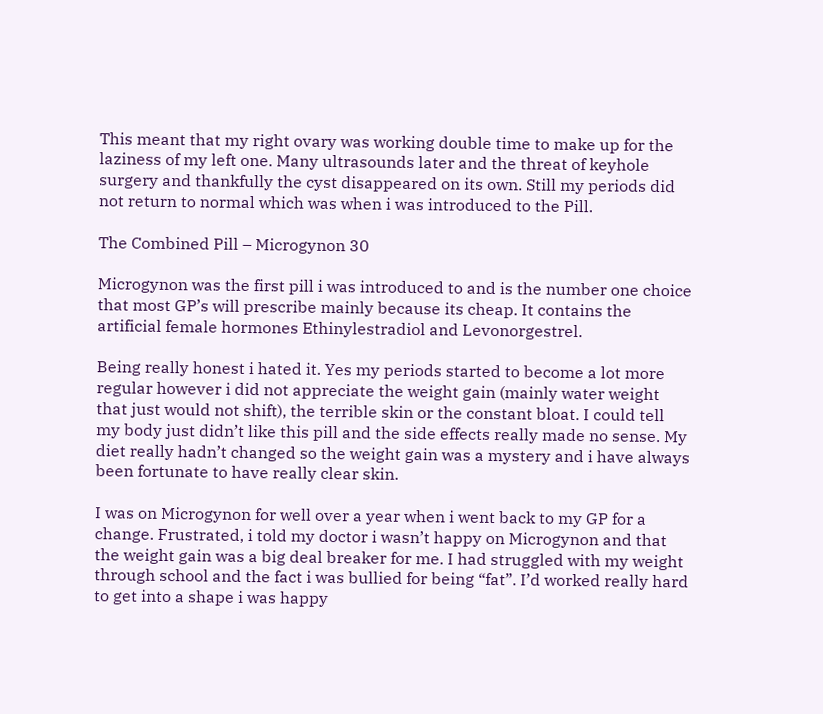This meant that my right ovary was working double time to make up for the laziness of my left one. Many ultrasounds later and the threat of keyhole surgery and thankfully the cyst disappeared on its own. Still my periods did not return to normal which was when i was introduced to the Pill.

The Combined Pill – Microgynon 30

Microgynon was the first pill i was introduced to and is the number one choice that most GP’s will prescribe mainly because its cheap. It contains the artificial female hormones Ethinylestradiol and Levonorgestrel.

Being really honest i hated it. Yes my periods started to become a lot more regular however i did not appreciate the weight gain (mainly water weight that just would not shift), the terrible skin or the constant bloat. I could tell my body just didn’t like this pill and the side effects really made no sense. My diet really hadn’t changed so the weight gain was a mystery and i have always been fortunate to have really clear skin.

I was on Microgynon for well over a year when i went back to my GP for a change. Frustrated, i told my doctor i wasn’t happy on Microgynon and that the weight gain was a big deal breaker for me. I had struggled with my weight through school and the fact i was bullied for being “fat”. I’d worked really hard to get into a shape i was happy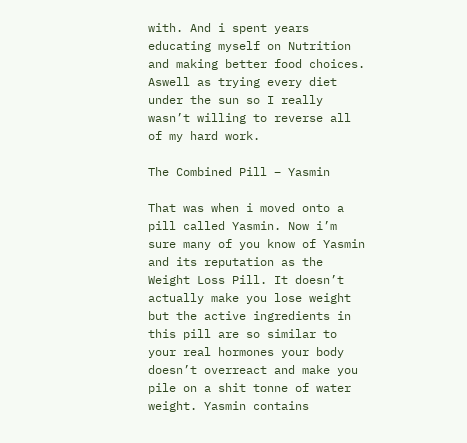with. And i spent years educating myself on Nutrition and making better food choices. Aswell as trying every diet under the sun so I really wasn’t willing to reverse all of my hard work.

The Combined Pill – Yasmin

That was when i moved onto a pill called Yasmin. Now i’m sure many of you know of Yasmin and its reputation as the Weight Loss Pill. It doesn’t actually make you lose weight but the active ingredients in this pill are so similar to your real hormones your body doesn’t overreact and make you pile on a shit tonne of water weight. Yasmin contains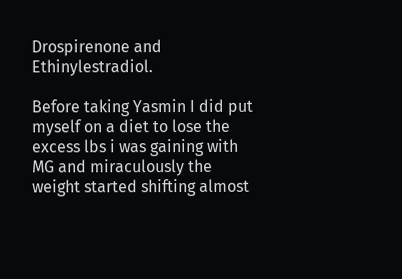Drospirenone and Ethinylestradiol.

Before taking Yasmin I did put myself on a diet to lose the excess lbs i was gaining with MG and miraculously the weight started shifting almost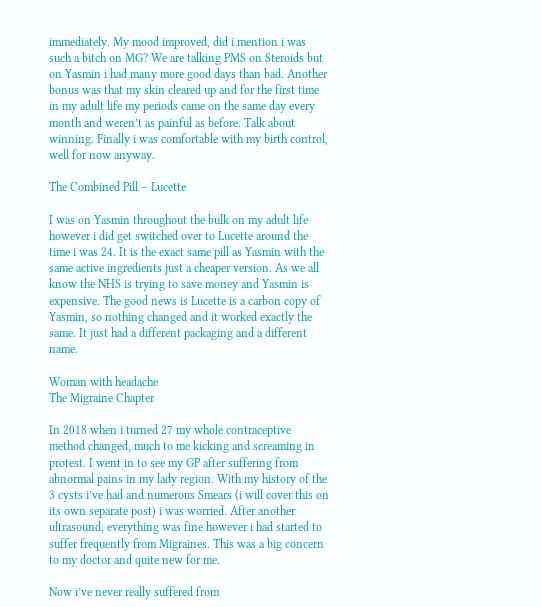immediately. My mood improved, did i mention i was such a bitch on MG? We are talking PMS on Steroids but on Yasmin i had many more good days than bad. Another bonus was that my skin cleared up and for the first time in my adult life my periods came on the same day every month and weren’t as painful as before. Talk about winning. Finally i was comfortable with my birth control, well for now anyway.

The Combined Pill – Lucette

I was on Yasmin throughout the bulk on my adult life however i did get switched over to Lucette around the time i was 24. It is the exact same pill as Yasmin with the same active ingredients just a cheaper version. As we all know the NHS is trying to save money and Yasmin is expensive. The good news is Lucette is a carbon copy of Yasmin, so nothing changed and it worked exactly the same. It just had a different packaging and a different name.

Woman with headache
The Migraine Chapter

In 2018 when i turned 27 my whole contraceptive method changed, much to me kicking and screaming in protest. I went in to see my GP after suffering from abnormal pains in my lady region. With my history of the 3 cysts i’ve had and numerous Smears (i will cover this on its own separate post) i was worried. After another ultrasound, everything was fine however i had started to suffer frequently from Migraines. This was a big concern to my doctor and quite new for me.

Now i’ve never really suffered from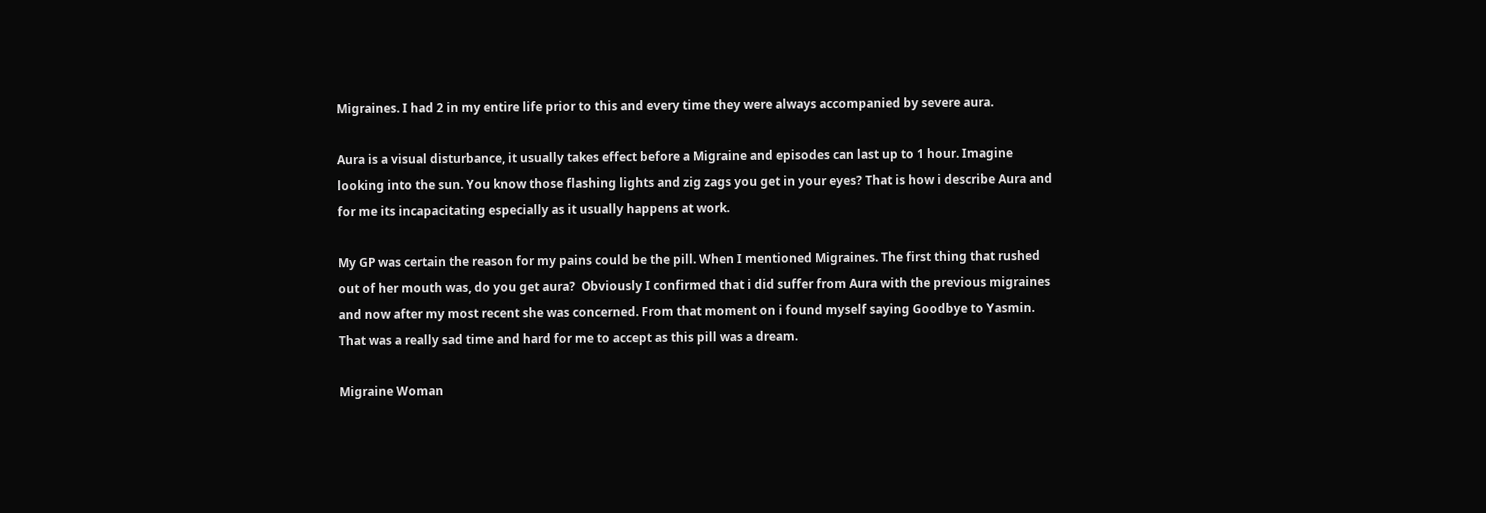Migraines. I had 2 in my entire life prior to this and every time they were always accompanied by severe aura.

Aura is a visual disturbance, it usually takes effect before a Migraine and episodes can last up to 1 hour. Imagine looking into the sun. You know those flashing lights and zig zags you get in your eyes? That is how i describe Aura and for me its incapacitating especially as it usually happens at work.

My GP was certain the reason for my pains could be the pill. When I mentioned Migraines. The first thing that rushed out of her mouth was, do you get aura?  Obviously I confirmed that i did suffer from Aura with the previous migraines and now after my most recent she was concerned. From that moment on i found myself saying Goodbye to Yasmin. That was a really sad time and hard for me to accept as this pill was a dream.

Migraine Woman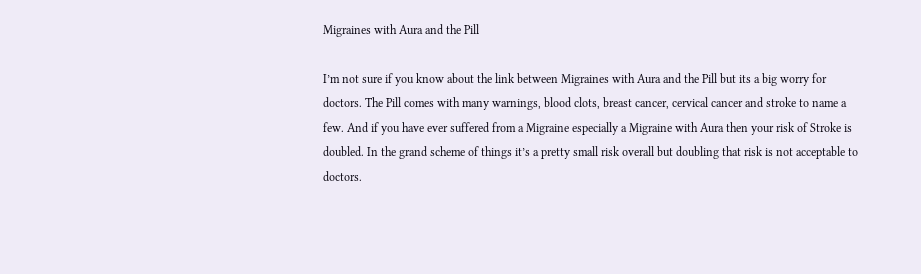Migraines with Aura and the Pill

I’m not sure if you know about the link between Migraines with Aura and the Pill but its a big worry for doctors. The Pill comes with many warnings, blood clots, breast cancer, cervical cancer and stroke to name a few. And if you have ever suffered from a Migraine especially a Migraine with Aura then your risk of Stroke is doubled. In the grand scheme of things it’s a pretty small risk overall but doubling that risk is not acceptable to doctors.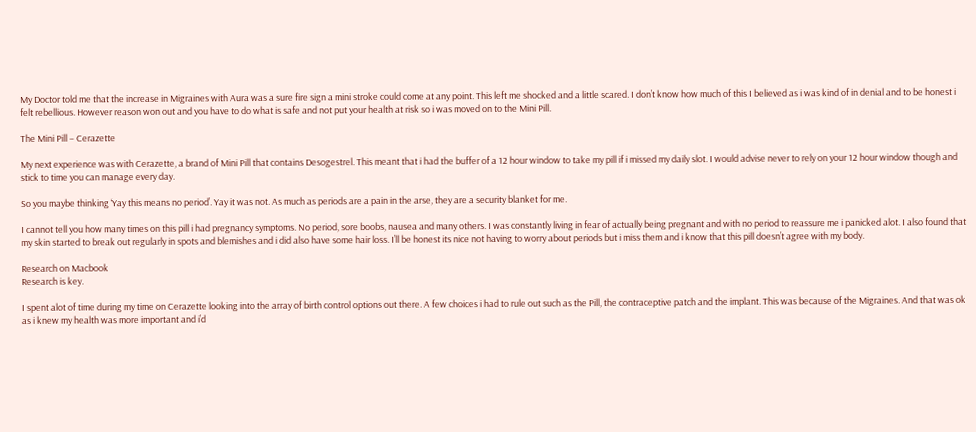My Doctor told me that the increase in Migraines with Aura was a sure fire sign a mini stroke could come at any point. This left me shocked and a little scared. I don’t know how much of this I believed as i was kind of in denial and to be honest i felt rebellious. However reason won out and you have to do what is safe and not put your health at risk so i was moved on to the Mini Pill.

The Mini Pill – Cerazette

My next experience was with Cerazette, a brand of Mini Pill that contains Desogestrel. This meant that i had the buffer of a 12 hour window to take my pill if i missed my daily slot. I would advise never to rely on your 12 hour window though and stick to time you can manage every day.

So you maybe thinking ‘Yay this means no period’. Yay it was not. As much as periods are a pain in the arse, they are a security blanket for me.

I cannot tell you how many times on this pill i had pregnancy symptoms. No period, sore boobs, nausea and many others. I was constantly living in fear of actually being pregnant and with no period to reassure me i panicked alot. I also found that my skin started to break out regularly in spots and blemishes and i did also have some hair loss. I’ll be honest its nice not having to worry about periods but i miss them and i know that this pill doesn’t agree with my body.

Research on Macbook
Research is key.

I spent alot of time during my time on Cerazette looking into the array of birth control options out there. A few choices i had to rule out such as the Pill, the contraceptive patch and the implant. This was because of the Migraines. And that was ok as i knew my health was more important and i’d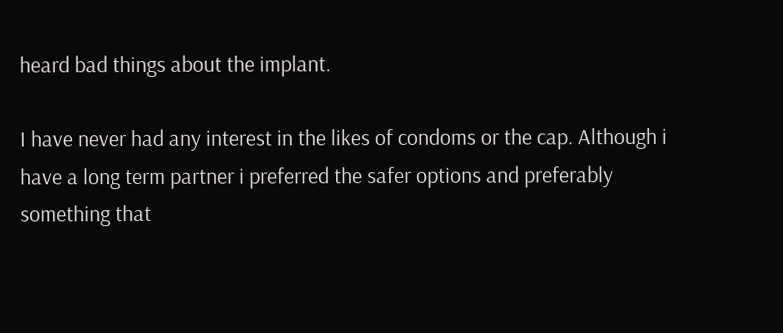heard bad things about the implant.

I have never had any interest in the likes of condoms or the cap. Although i have a long term partner i preferred the safer options and preferably something that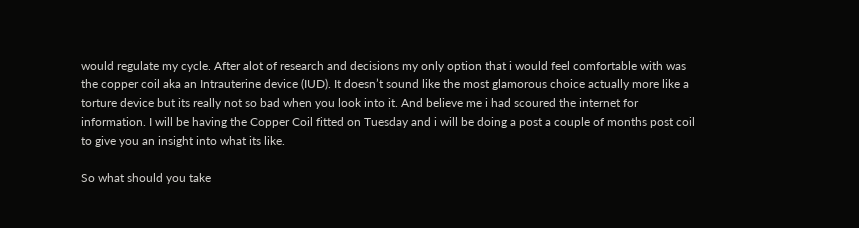would regulate my cycle. After alot of research and decisions my only option that i would feel comfortable with was the copper coil aka an Intrauterine device (IUD). It doesn’t sound like the most glamorous choice actually more like a torture device but its really not so bad when you look into it. And believe me i had scoured the internet for information. I will be having the Copper Coil fitted on Tuesday and i will be doing a post a couple of months post coil to give you an insight into what its like.

So what should you take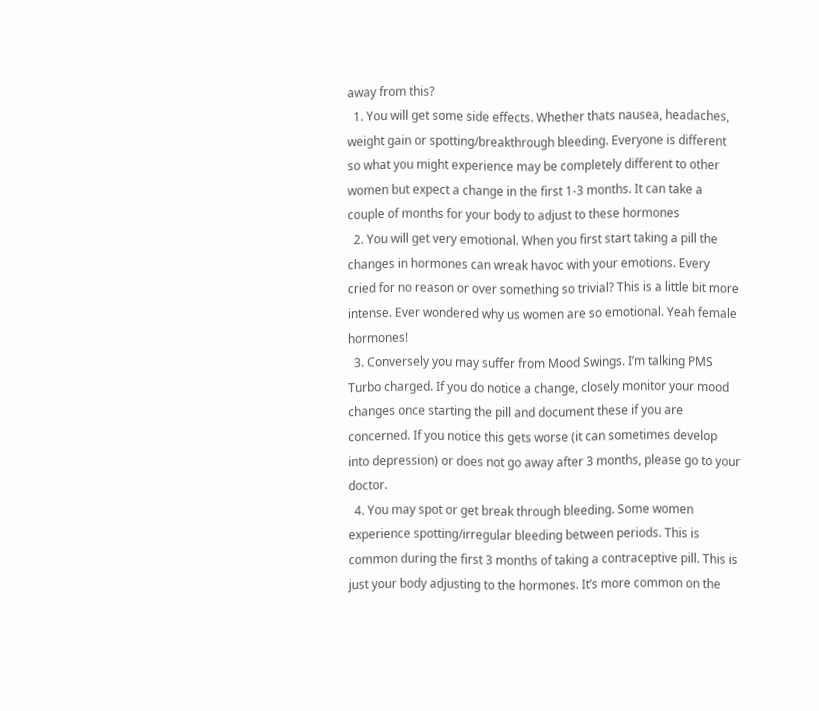away from this?
  1. You will get some side effects. Whether thats nausea, headaches, weight gain or spotting/breakthrough bleeding. Everyone is different so what you might experience may be completely different to other women but expect a change in the first 1-3 months. It can take a couple of months for your body to adjust to these hormones
  2. You will get very emotional. When you first start taking a pill the changes in hormones can wreak havoc with your emotions. Every cried for no reason or over something so trivial? This is a little bit more intense. Ever wondered why us women are so emotional. Yeah female hormones!
  3. Conversely you may suffer from Mood Swings. I’m talking PMS Turbo charged. If you do notice a change, closely monitor your mood changes once starting the pill and document these if you are concerned. If you notice this gets worse (it can sometimes develop into depression) or does not go away after 3 months, please go to your doctor.
  4. You may spot or get break through bleeding. Some women experience spotting/irregular bleeding between periods. This is common during the first 3 months of taking a contraceptive pill. This is just your body adjusting to the hormones. It’s more common on the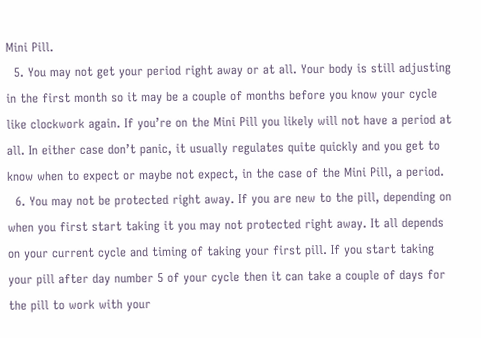Mini Pill.
  5. You may not get your period right away or at all. Your body is still adjusting in the first month so it may be a couple of months before you know your cycle like clockwork again. If you’re on the Mini Pill you likely will not have a period at all. In either case don’t panic, it usually regulates quite quickly and you get to know when to expect or maybe not expect, in the case of the Mini Pill, a period.
  6. You may not be protected right away. If you are new to the pill, depending on when you first start taking it you may not protected right away. It all depends on your current cycle and timing of taking your first pill. If you start taking your pill after day number 5 of your cycle then it can take a couple of days for the pill to work with your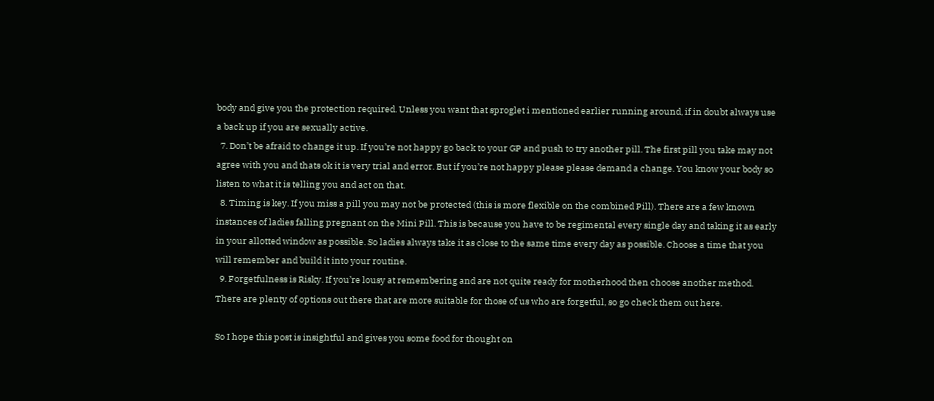body and give you the protection required. Unless you want that sproglet i mentioned earlier running around, if in doubt always use a back up if you are sexually active.
  7. Don’t be afraid to change it up. If you’re not happy go back to your GP and push to try another pill. The first pill you take may not agree with you and thats ok it is very trial and error. But if you’re not happy please please demand a change. You know your body so listen to what it is telling you and act on that.
  8. Timing is key. If you miss a pill you may not be protected (this is more flexible on the combined Pill). There are a few known instances of ladies falling pregnant on the Mini Pill. This is because you have to be regimental every single day and taking it as early in your allotted window as possible. So ladies always take it as close to the same time every day as possible. Choose a time that you will remember and build it into your routine.
  9. Forgetfulness is Risky. If you’re lousy at remembering and are not quite ready for motherhood then choose another method. There are plenty of options out there that are more suitable for those of us who are forgetful, so go check them out here.

So I hope this post is insightful and gives you some food for thought on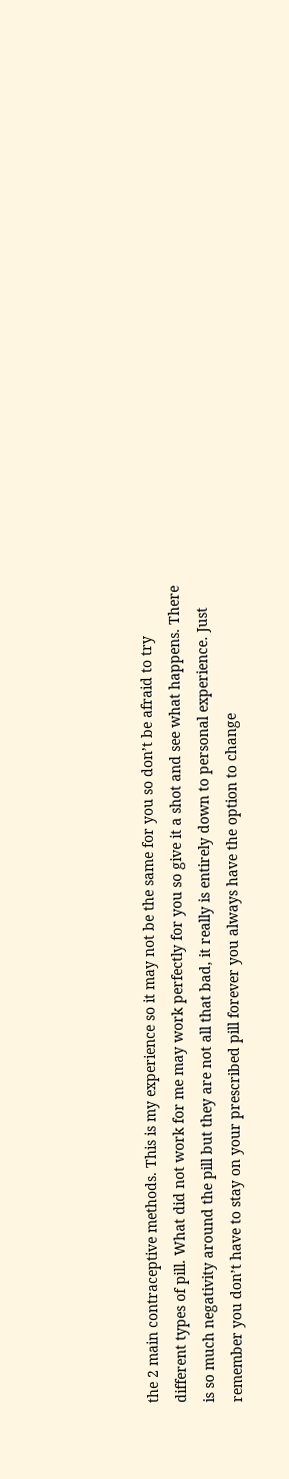the 2 main contraceptive methods. This is my experience so it may not be the same for you so don’t be afraid to try different types of pill. What did not work for me may work perfectly for you so give it a shot and see what happens. There is so much negativity around the pill but they are not all that bad, it really is entirely down to personal experience. Just remember you don’t have to stay on your prescribed pill forever you always have the option to change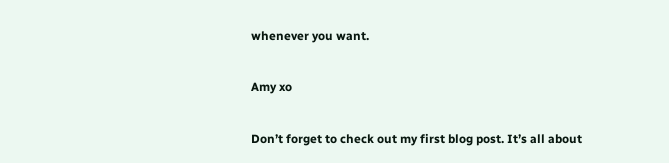whenever you want.

Amy xo

Don’t forget to check out my first blog post. It’s all about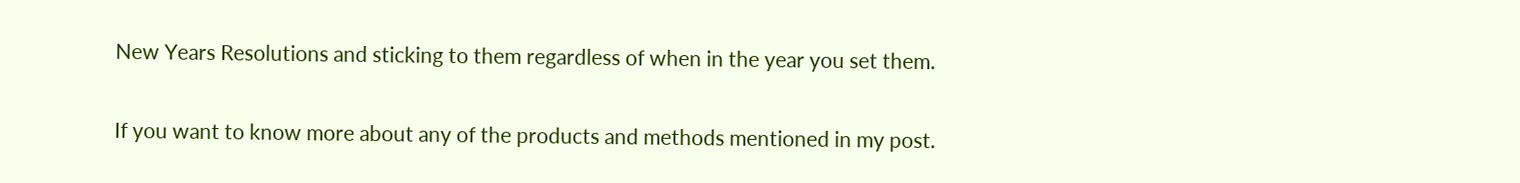New Years Resolutions and sticking to them regardless of when in the year you set them.

If you want to know more about any of the products and methods mentioned in my post.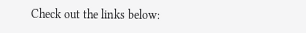Check out the links below: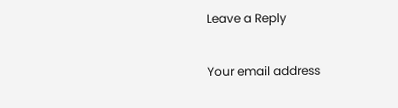Leave a Reply

Your email address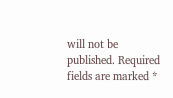will not be published. Required fields are marked *